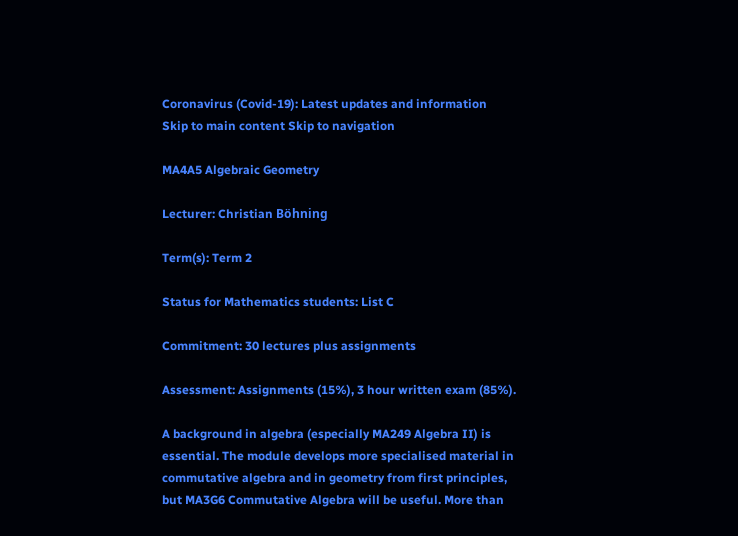Coronavirus (Covid-19): Latest updates and information
Skip to main content Skip to navigation

MA4A5 Algebraic Geometry

Lecturer: Christian Böhning

Term(s): Term 2

Status for Mathematics students: List C

Commitment: 30 lectures plus assignments

Assessment: Assignments (15%), 3 hour written exam (85%).

A background in algebra (especially MA249 Algebra II) is essential. The module develops more specialised material in commutative algebra and in geometry from first principles, but MA3G6 Commutative Algebra will be useful. More than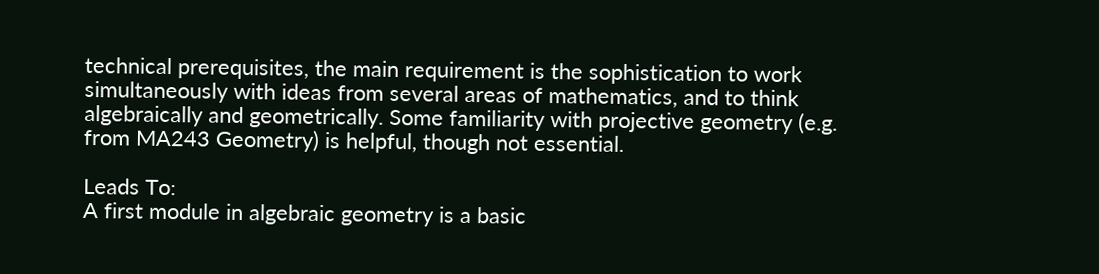technical prerequisites, the main requirement is the sophistication to work simultaneously with ideas from several areas of mathematics, and to think algebraically and geometrically. Some familiarity with projective geometry (e.g. from MA243 Geometry) is helpful, though not essential.

Leads To:
A first module in algebraic geometry is a basic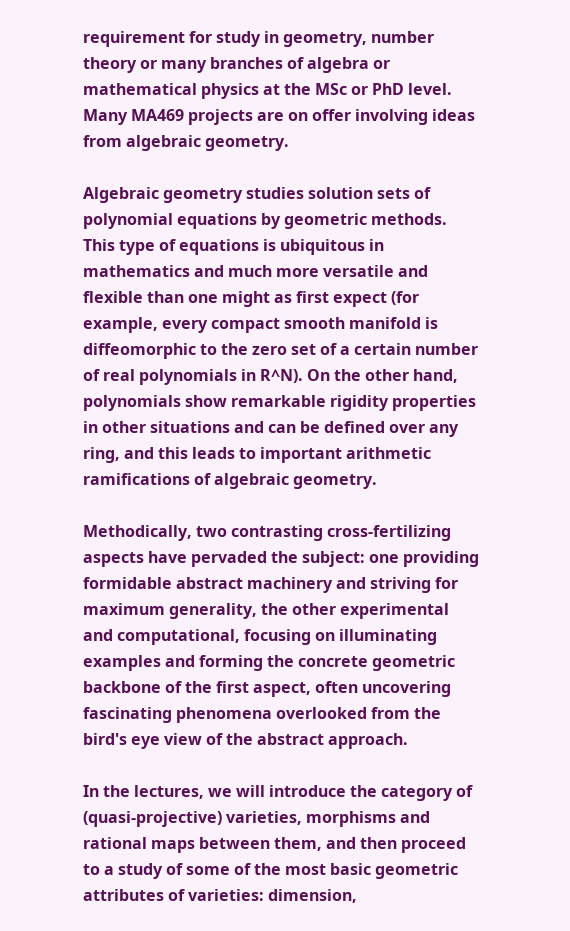requirement for study in geometry, number theory or many branches of algebra or mathematical physics at the MSc or PhD level. Many MA469 projects are on offer involving ideas from algebraic geometry.

Algebraic geometry studies solution sets of polynomial equations by geometric methods. This type of equations is ubiquitous in mathematics and much more versatile and flexible than one might as first expect (for example, every compact smooth manifold is diffeomorphic to the zero set of a certain number of real polynomials in R^N). On the other hand, polynomials show remarkable rigidity properties in other situations and can be defined over any ring, and this leads to important arithmetic ramifications of algebraic geometry.

Methodically, two contrasting cross-fertilizing aspects have pervaded the subject: one providing formidable abstract machinery and striving for maximum generality, the other experimental and computational, focusing on illuminating examples and forming the concrete geometric backbone of the first aspect, often uncovering fascinating phenomena overlooked from the bird's eye view of the abstract approach.

In the lectures, we will introduce the category of (quasi-projective) varieties, morphisms and rational maps between them, and then proceed to a study of some of the most basic geometric attributes of varieties: dimension,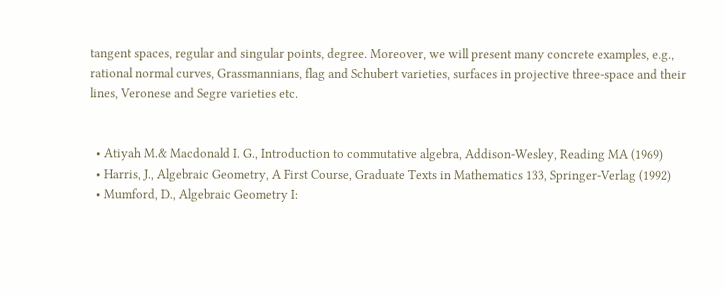tangent spaces, regular and singular points, degree. Moreover, we will present many concrete examples, e.g., rational normal curves, Grassmannians, flag and Schubert varieties, surfaces in projective three-space and their lines, Veronese and Segre varieties etc.


  • Atiyah M.& Macdonald I. G., Introduction to commutative algebra, Addison-Wesley, Reading MA (1969)
  • Harris, J., Algebraic Geometry, A First Course, Graduate Texts in Mathematics 133, Springer-Verlag (1992)
  • Mumford, D., Algebraic Geometry I: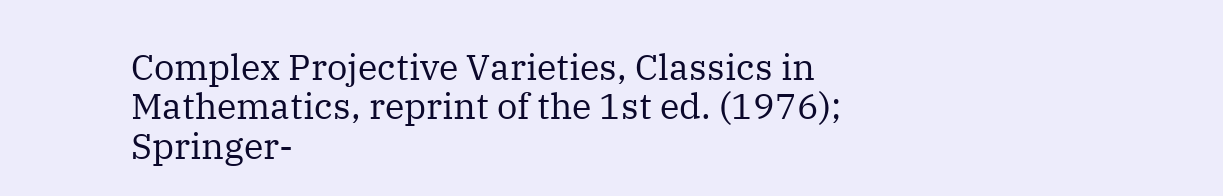Complex Projective Varieties, Classics in Mathematics, reprint of the 1st ed. (1976); Springer-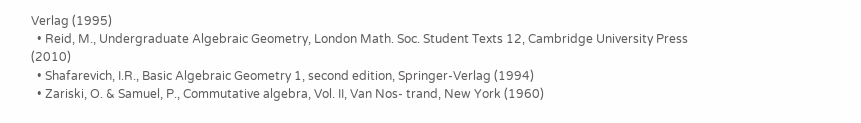Verlag (1995)
  • Reid, M., Undergraduate Algebraic Geometry, London Math. Soc. Student Texts 12, Cambridge University Press (2010)
  • Shafarevich, I.R., Basic Algebraic Geometry 1, second edition, Springer-Verlag (1994)
  • Zariski, O. & Samuel, P., Commutative algebra, Vol. II, Van Nos- trand, New York (1960)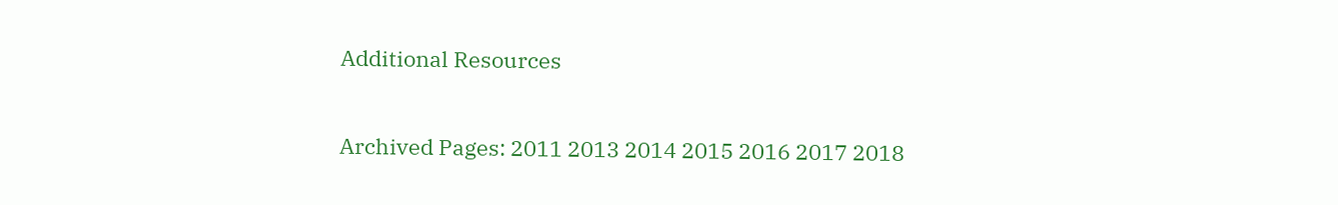Additional Resources

Archived Pages: 2011 2013 2014 2015 2016 2017 2018